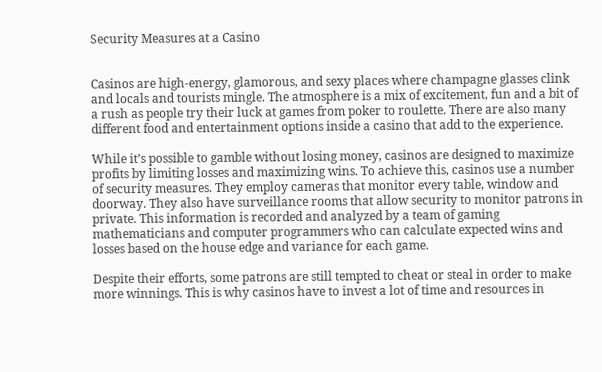Security Measures at a Casino


Casinos are high-energy, glamorous, and sexy places where champagne glasses clink and locals and tourists mingle. The atmosphere is a mix of excitement, fun and a bit of a rush as people try their luck at games from poker to roulette. There are also many different food and entertainment options inside a casino that add to the experience.

While it’s possible to gamble without losing money, casinos are designed to maximize profits by limiting losses and maximizing wins. To achieve this, casinos use a number of security measures. They employ cameras that monitor every table, window and doorway. They also have surveillance rooms that allow security to monitor patrons in private. This information is recorded and analyzed by a team of gaming mathematicians and computer programmers who can calculate expected wins and losses based on the house edge and variance for each game.

Despite their efforts, some patrons are still tempted to cheat or steal in order to make more winnings. This is why casinos have to invest a lot of time and resources in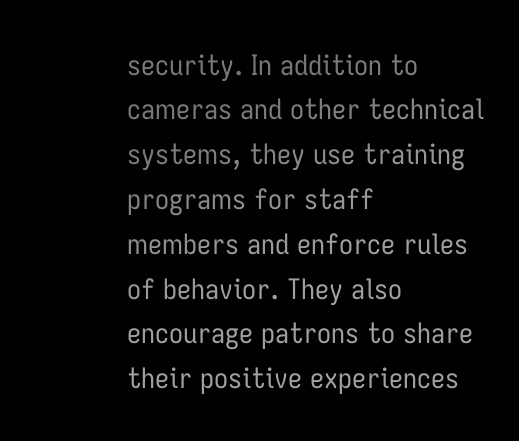security. In addition to cameras and other technical systems, they use training programs for staff members and enforce rules of behavior. They also encourage patrons to share their positive experiences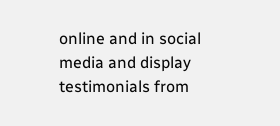online and in social media and display testimonials from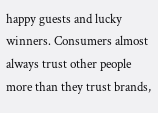happy guests and lucky winners. Consumers almost always trust other people more than they trust brands,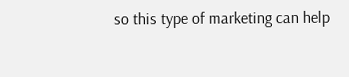so this type of marketing can help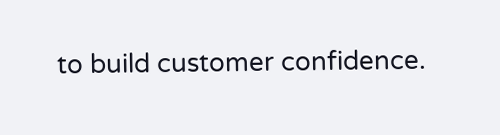to build customer confidence.